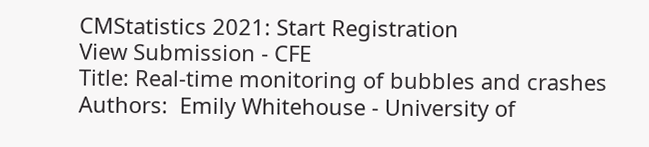CMStatistics 2021: Start Registration
View Submission - CFE
Title: Real-time monitoring of bubbles and crashes Authors:  Emily Whitehouse - University of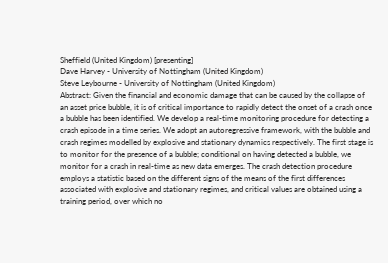Sheffield (United Kingdom) [presenting]
Dave Harvey - University of Nottingham (United Kingdom)
Steve Leybourne - University of Nottingham (United Kingdom)
Abstract: Given the financial and economic damage that can be caused by the collapse of an asset price bubble, it is of critical importance to rapidly detect the onset of a crash once a bubble has been identified. We develop a real-time monitoring procedure for detecting a crash episode in a time series. We adopt an autoregressive framework, with the bubble and crash regimes modelled by explosive and stationary dynamics respectively. The first stage is to monitor for the presence of a bubble; conditional on having detected a bubble, we monitor for a crash in real-time as new data emerges. The crash detection procedure employs a statistic based on the different signs of the means of the first differences associated with explosive and stationary regimes, and critical values are obtained using a training period, over which no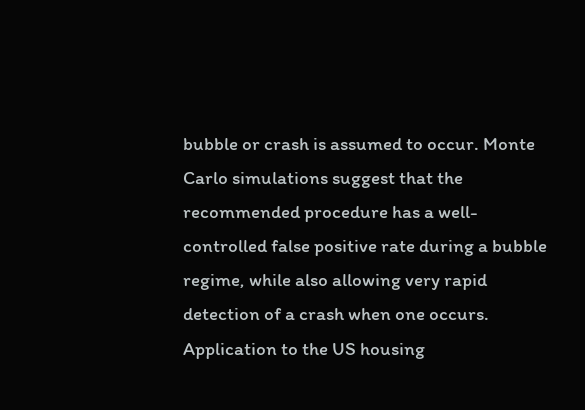bubble or crash is assumed to occur. Monte Carlo simulations suggest that the recommended procedure has a well-controlled false positive rate during a bubble regime, while also allowing very rapid detection of a crash when one occurs. Application to the US housing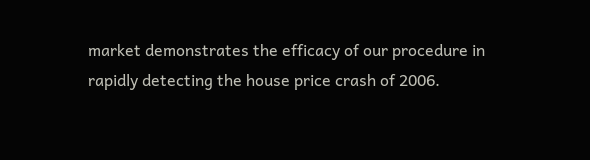market demonstrates the efficacy of our procedure in rapidly detecting the house price crash of 2006.